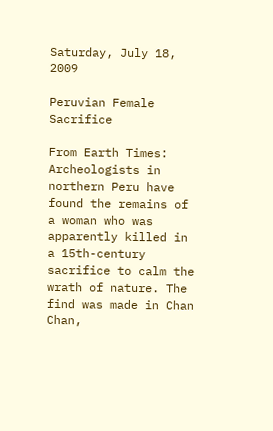Saturday, July 18, 2009

Peruvian Female Sacrifice

From Earth Times:
Archeologists in northern Peru have found the remains of a woman who was apparently killed in a 15th-century sacrifice to calm the wrath of nature. The find was made in Chan Chan,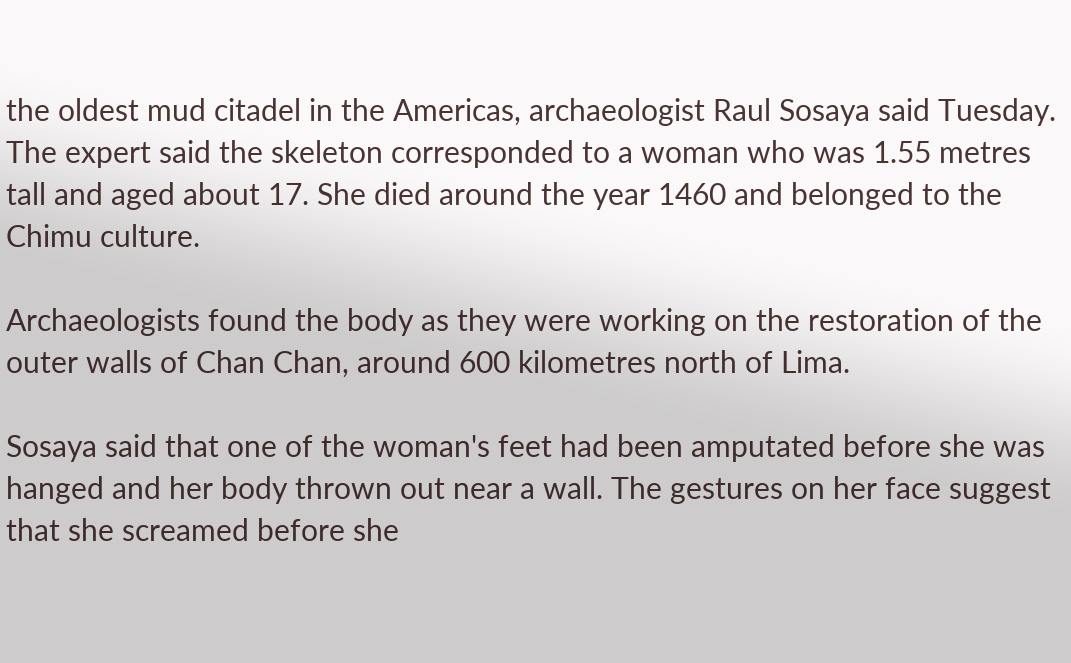the oldest mud citadel in the Americas, archaeologist Raul Sosaya said Tuesday. The expert said the skeleton corresponded to a woman who was 1.55 metres tall and aged about 17. She died around the year 1460 and belonged to the Chimu culture.

Archaeologists found the body as they were working on the restoration of the outer walls of Chan Chan, around 600 kilometres north of Lima.

Sosaya said that one of the woman's feet had been amputated before she was hanged and her body thrown out near a wall. The gestures on her face suggest that she screamed before she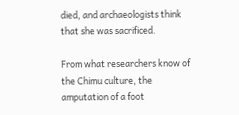died, and archaeologists think that she was sacrificed.

From what researchers know of the Chimu culture, the amputation of a foot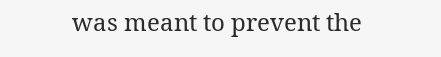was meant to prevent the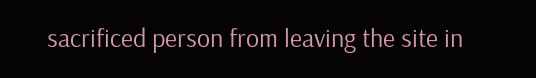sacrificed person from leaving the site in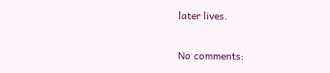later lives.

No comments: